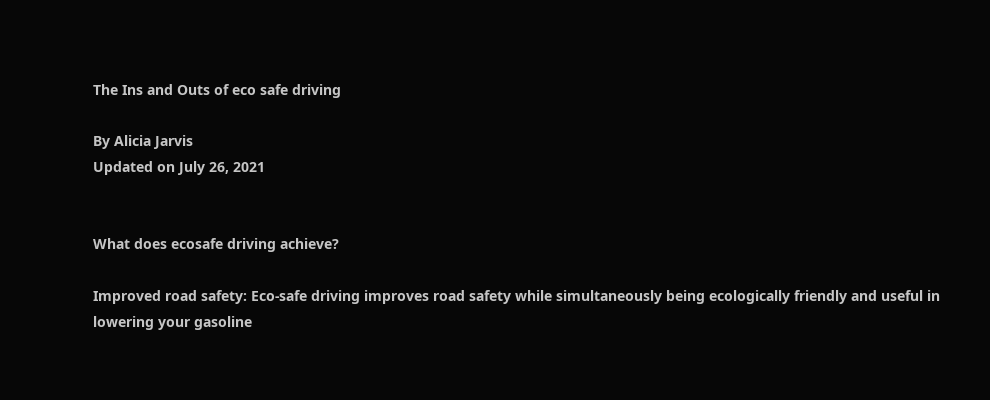The Ins and Outs of eco safe driving

By Alicia Jarvis
Updated on July 26, 2021


What does ecosafe driving achieve?

Improved road safety: Eco-safe driving improves road safety while simultaneously being ecologically friendly and useful in lowering your gasoline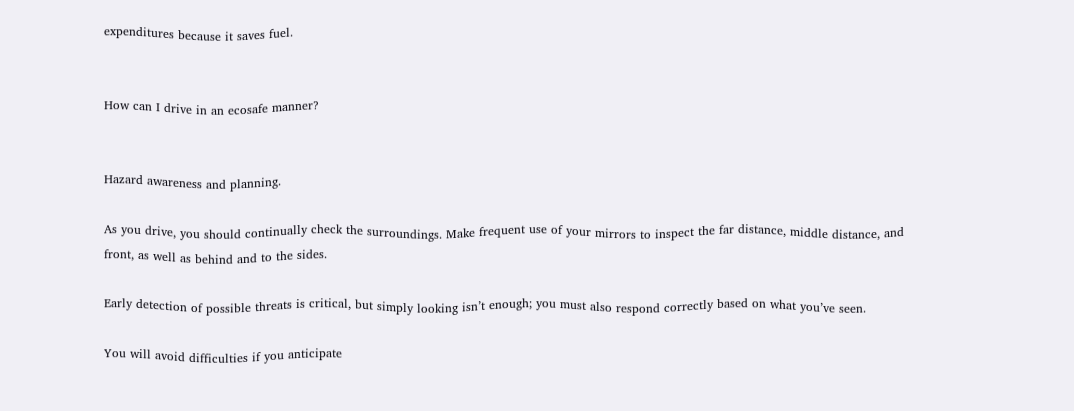expenditures because it saves fuel.


How can I drive in an ecosafe manner?


Hazard awareness and planning.

As you drive, you should continually check the surroundings. Make frequent use of your mirrors to inspect the far distance, middle distance, and front, as well as behind and to the sides.

Early detection of possible threats is critical, but simply looking isn’t enough; you must also respond correctly based on what you’ve seen.

You will avoid difficulties if you anticipate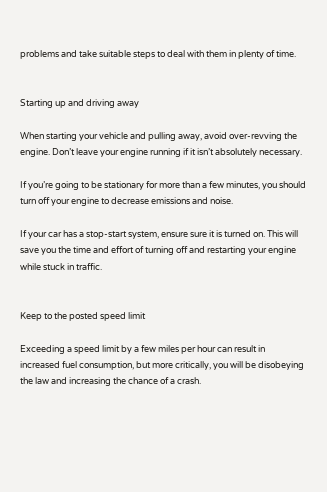problems and take suitable steps to deal with them in plenty of time.


Starting up and driving away

When starting your vehicle and pulling away, avoid over-revving the engine. Don’t leave your engine running if it isn’t absolutely necessary.

If you’re going to be stationary for more than a few minutes, you should turn off your engine to decrease emissions and noise.

If your car has a stop-start system, ensure sure it is turned on. This will save you the time and effort of turning off and restarting your engine while stuck in traffic.


Keep to the posted speed limit

Exceeding a speed limit by a few miles per hour can result in increased fuel consumption, but more critically, you will be disobeying the law and increasing the chance of a crash.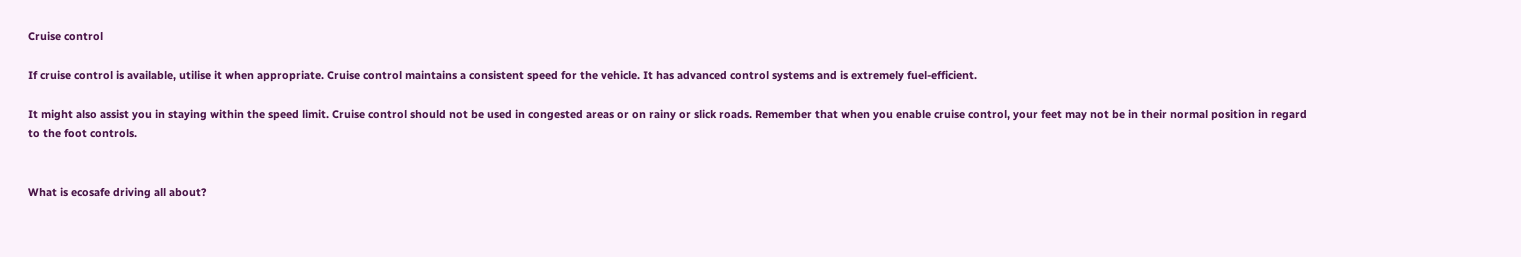Cruise control

If cruise control is available, utilise it when appropriate. Cruise control maintains a consistent speed for the vehicle. It has advanced control systems and is extremely fuel-efficient.

It might also assist you in staying within the speed limit. Cruise control should not be used in congested areas or on rainy or slick roads. Remember that when you enable cruise control, your feet may not be in their normal position in regard to the foot controls.


What is ecosafe driving all about?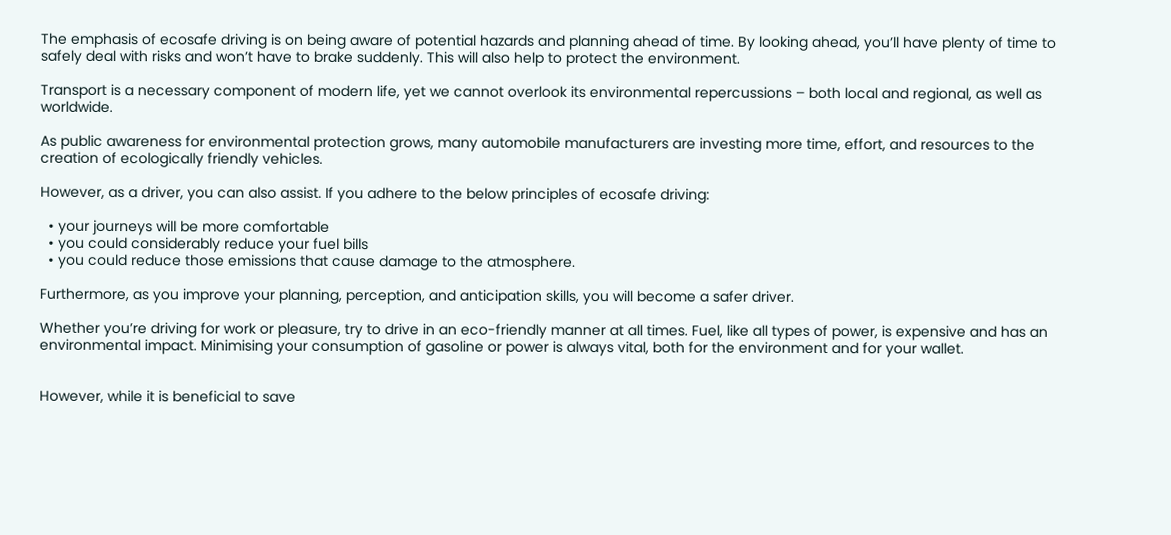The emphasis of ecosafe driving is on being aware of potential hazards and planning ahead of time. By looking ahead, you’ll have plenty of time to safely deal with risks and won’t have to brake suddenly. This will also help to protect the environment.

Transport is a necessary component of modern life, yet we cannot overlook its environmental repercussions – both local and regional, as well as worldwide.

As public awareness for environmental protection grows, many automobile manufacturers are investing more time, effort, and resources to the creation of ecologically friendly vehicles.

However, as a driver, you can also assist. If you adhere to the below principles of ecosafe driving:

  • your journeys will be more comfortable
  • you could considerably reduce your fuel bills
  • you could reduce those emissions that cause damage to the atmosphere.

Furthermore, as you improve your planning, perception, and anticipation skills, you will become a safer driver.

Whether you’re driving for work or pleasure, try to drive in an eco-friendly manner at all times. Fuel, like all types of power, is expensive and has an environmental impact. Minimising your consumption of gasoline or power is always vital, both for the environment and for your wallet.


However, while it is beneficial to save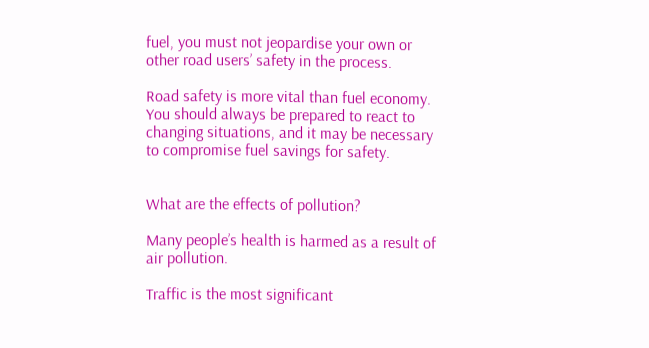fuel, you must not jeopardise your own or other road users’ safety in the process.

Road safety is more vital than fuel economy. You should always be prepared to react to changing situations, and it may be necessary to compromise fuel savings for safety.


What are the effects of pollution?

Many people’s health is harmed as a result of air pollution.

Traffic is the most significant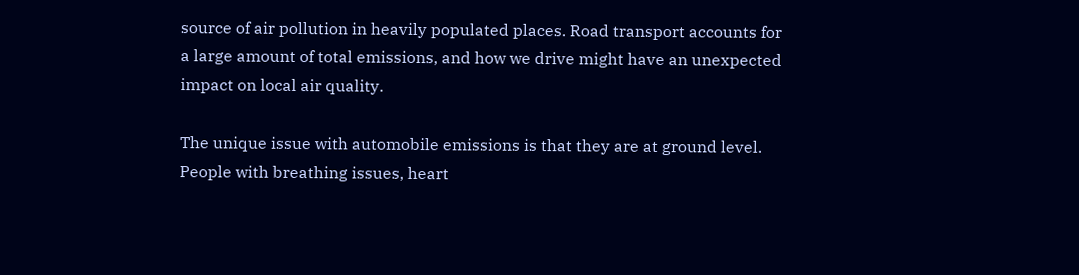source of air pollution in heavily populated places. Road transport accounts for a large amount of total emissions, and how we drive might have an unexpected impact on local air quality.

The unique issue with automobile emissions is that they are at ground level. People with breathing issues, heart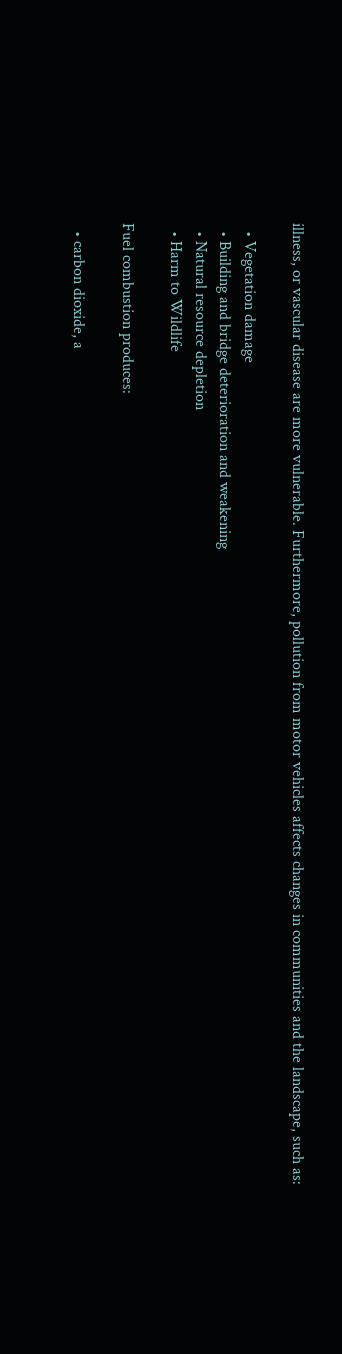illness, or vascular disease are more vulnerable. Furthermore, pollution from motor vehicles affects changes in communities and the landscape, such as:

  • Vegetation damage
  • Building and bridge deterioration and weakening
  • Natural resource depletion
  • Harm to Wildlife

Fuel combustion produces:

  • carbon dioxide, a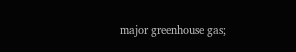major greenhouse gas;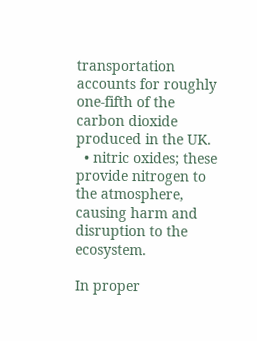transportation accounts for roughly one-fifth of the carbon dioxide produced in the UK.
  • nitric oxides; these provide nitrogen to the atmosphere, causing harm and disruption to the ecosystem.

In proper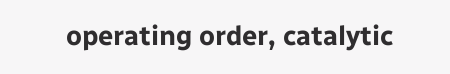operating order, catalytic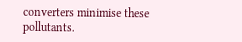converters minimise these pollutants.